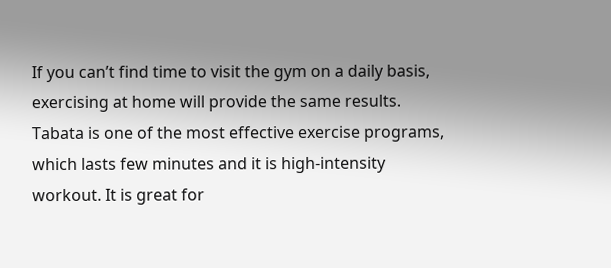If you can’t find time to visit the gym on a daily basis, exercising at home will provide the same results. Tabata is one of the most effective exercise programs, which lasts few minutes and it is high-intensity workout. It is great for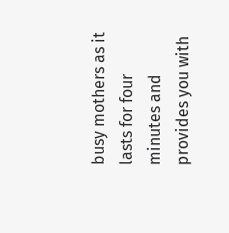busy mothers as it lasts for four minutes and provides you with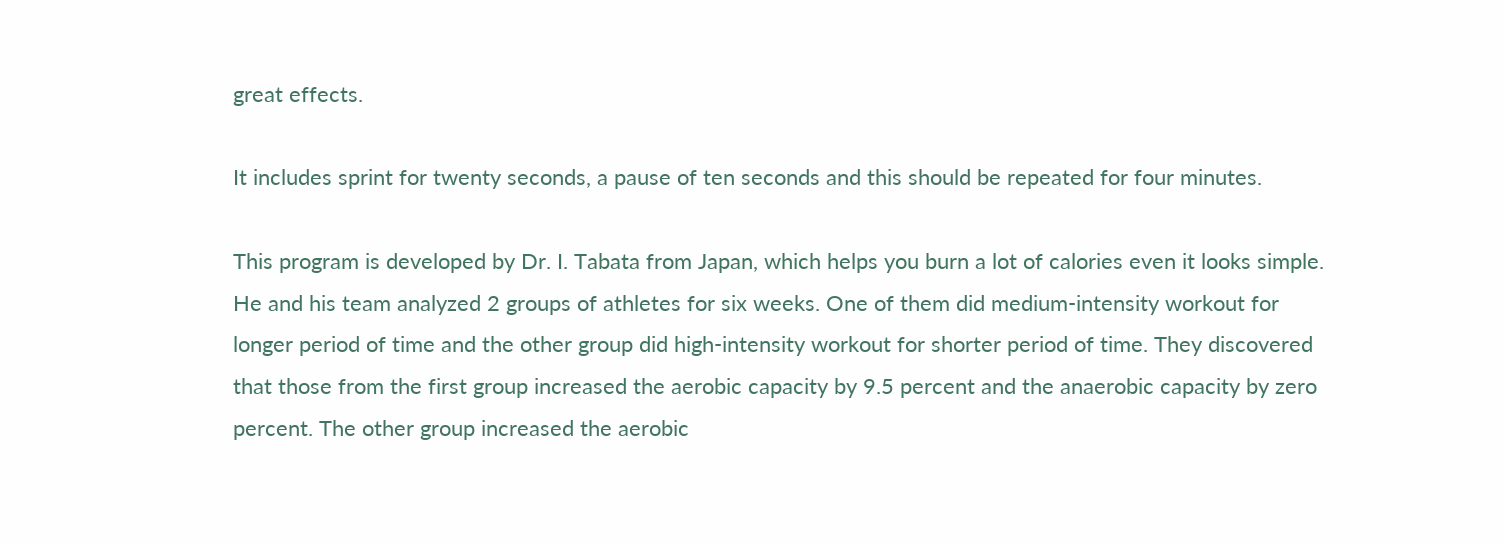great effects.

It includes sprint for twenty seconds, a pause of ten seconds and this should be repeated for four minutes.

This program is developed by Dr. I. Tabata from Japan, which helps you burn a lot of calories even it looks simple. He and his team analyzed 2 groups of athletes for six weeks. One of them did medium-intensity workout for longer period of time and the other group did high-intensity workout for shorter period of time. They discovered that those from the first group increased the aerobic capacity by 9.5 percent and the anaerobic capacity by zero percent. The other group increased the aerobic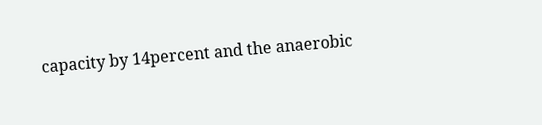capacity by 14percent and the anaerobic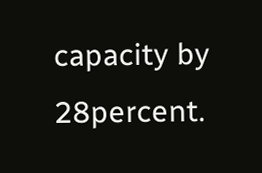capacity by 28percent.